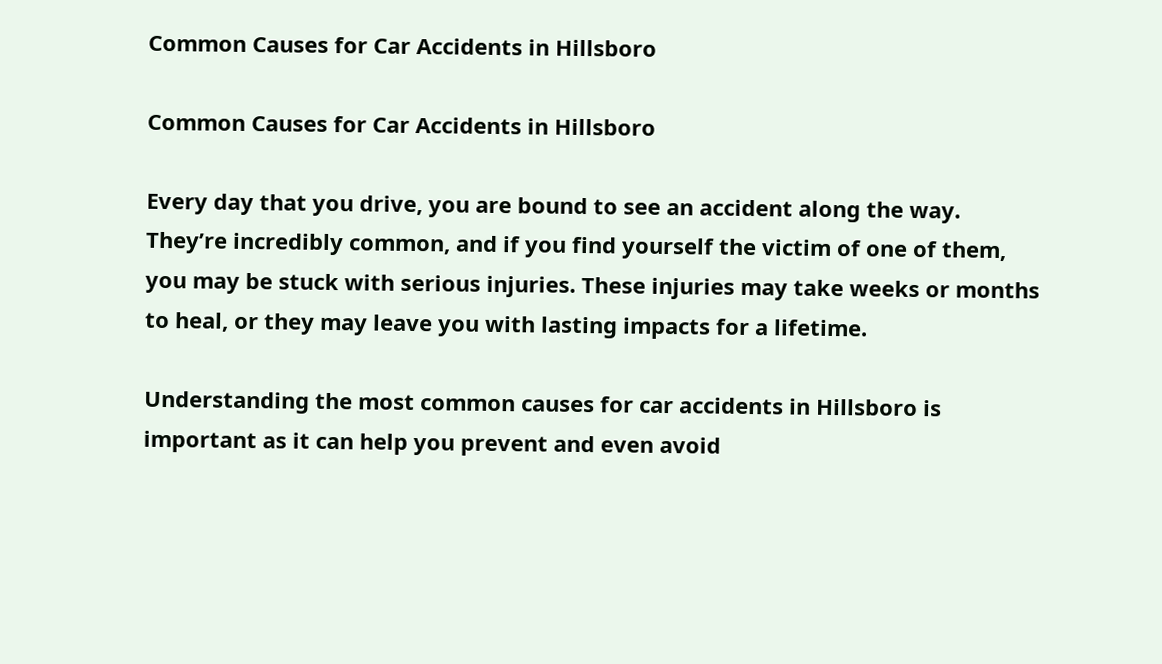Common Causes for Car Accidents in Hillsboro

Common Causes for Car Accidents in Hillsboro

Every day that you drive, you are bound to see an accident along the way. They’re incredibly common, and if you find yourself the victim of one of them, you may be stuck with serious injuries. These injuries may take weeks or months to heal, or they may leave you with lasting impacts for a lifetime.

Understanding the most common causes for car accidents in Hillsboro is important as it can help you prevent and even avoid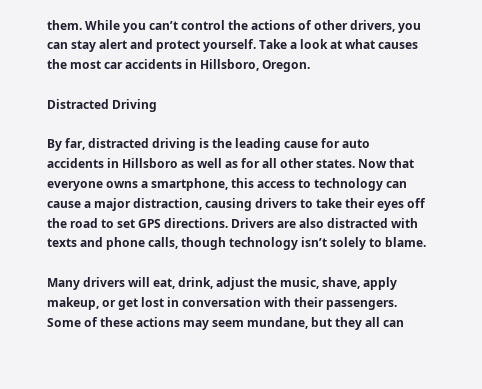them. While you can’t control the actions of other drivers, you can stay alert and protect yourself. Take a look at what causes the most car accidents in Hillsboro, Oregon.

Distracted Driving

By far, distracted driving is the leading cause for auto accidents in Hillsboro as well as for all other states. Now that everyone owns a smartphone, this access to technology can cause a major distraction, causing drivers to take their eyes off the road to set GPS directions. Drivers are also distracted with texts and phone calls, though technology isn’t solely to blame.

Many drivers will eat, drink, adjust the music, shave, apply makeup, or get lost in conversation with their passengers. Some of these actions may seem mundane, but they all can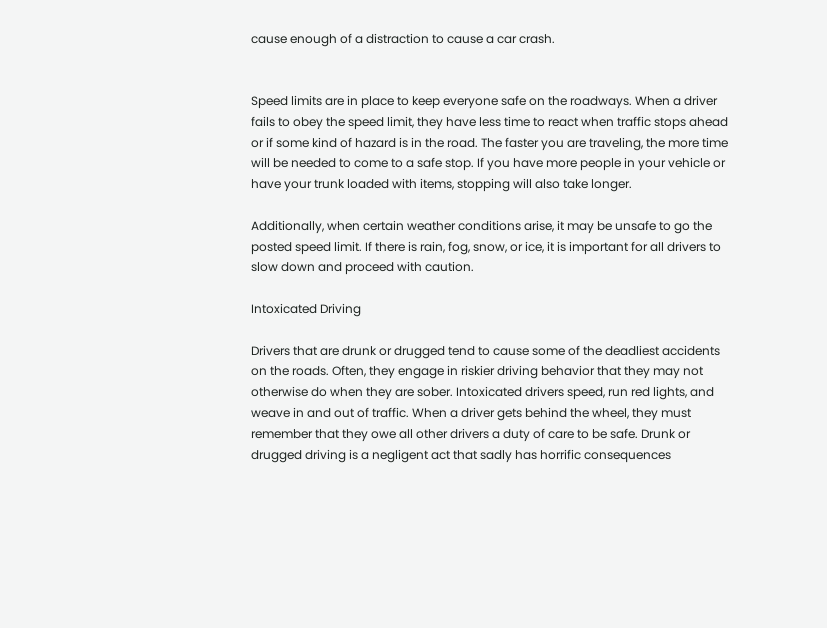cause enough of a distraction to cause a car crash.


Speed limits are in place to keep everyone safe on the roadways. When a driver fails to obey the speed limit, they have less time to react when traffic stops ahead or if some kind of hazard is in the road. The faster you are traveling, the more time will be needed to come to a safe stop. If you have more people in your vehicle or have your trunk loaded with items, stopping will also take longer.

Additionally, when certain weather conditions arise, it may be unsafe to go the posted speed limit. If there is rain, fog, snow, or ice, it is important for all drivers to slow down and proceed with caution.

Intoxicated Driving

Drivers that are drunk or drugged tend to cause some of the deadliest accidents on the roads. Often, they engage in riskier driving behavior that they may not otherwise do when they are sober. Intoxicated drivers speed, run red lights, and weave in and out of traffic. When a driver gets behind the wheel, they must remember that they owe all other drivers a duty of care to be safe. Drunk or drugged driving is a negligent act that sadly has horrific consequences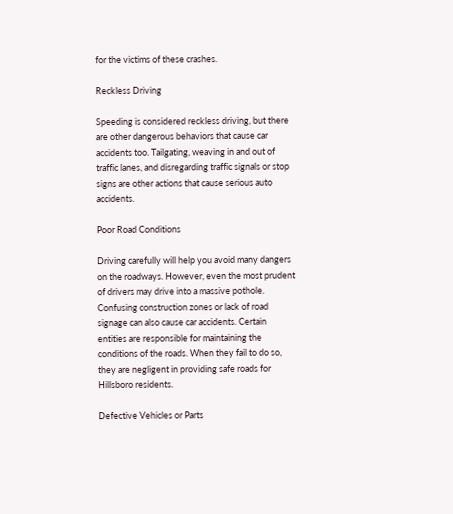for the victims of these crashes.

Reckless Driving

Speeding is considered reckless driving, but there are other dangerous behaviors that cause car accidents too. Tailgating, weaving in and out of traffic lanes, and disregarding traffic signals or stop signs are other actions that cause serious auto accidents.

Poor Road Conditions

Driving carefully will help you avoid many dangers on the roadways. However, even the most prudent of drivers may drive into a massive pothole. Confusing construction zones or lack of road signage can also cause car accidents. Certain entities are responsible for maintaining the conditions of the roads. When they fail to do so, they are negligent in providing safe roads for Hillsboro residents.

Defective Vehicles or Parts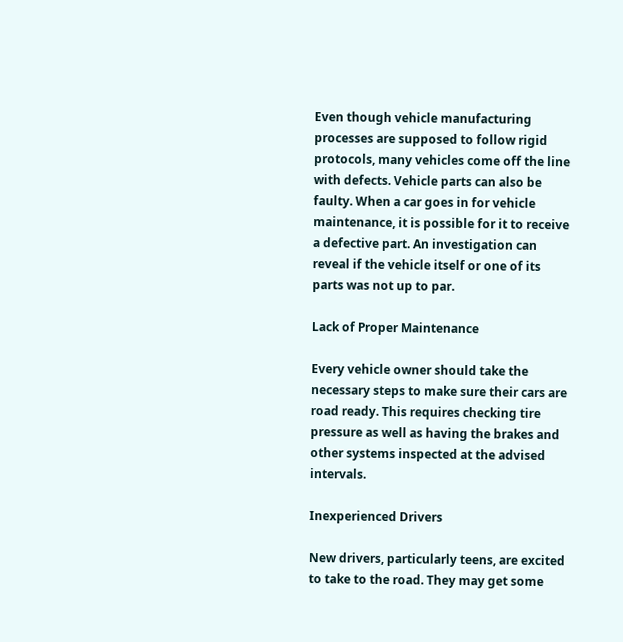Even though vehicle manufacturing processes are supposed to follow rigid protocols, many vehicles come off the line with defects. Vehicle parts can also be faulty. When a car goes in for vehicle maintenance, it is possible for it to receive a defective part. An investigation can reveal if the vehicle itself or one of its parts was not up to par.

Lack of Proper Maintenance

Every vehicle owner should take the necessary steps to make sure their cars are road ready. This requires checking tire pressure as well as having the brakes and other systems inspected at the advised intervals.

Inexperienced Drivers

New drivers, particularly teens, are excited to take to the road. They may get some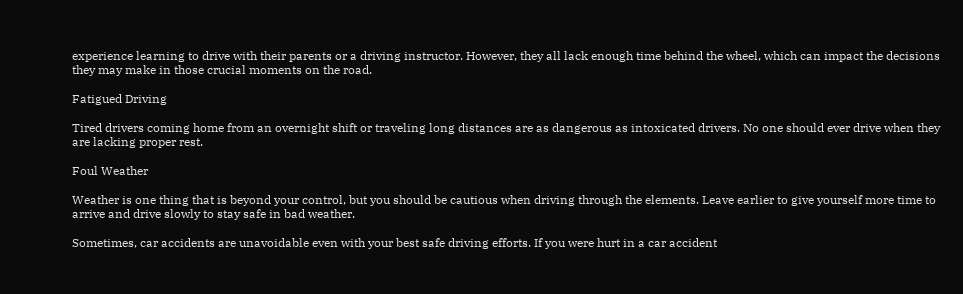experience learning to drive with their parents or a driving instructor. However, they all lack enough time behind the wheel, which can impact the decisions they may make in those crucial moments on the road.

Fatigued Driving

Tired drivers coming home from an overnight shift or traveling long distances are as dangerous as intoxicated drivers. No one should ever drive when they are lacking proper rest.

Foul Weather

Weather is one thing that is beyond your control, but you should be cautious when driving through the elements. Leave earlier to give yourself more time to arrive and drive slowly to stay safe in bad weather.

Sometimes, car accidents are unavoidable even with your best safe driving efforts. If you were hurt in a car accident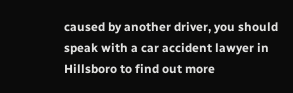caused by another driver, you should speak with a car accident lawyer in Hillsboro to find out more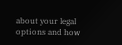about your legal options and how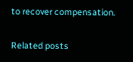to recover compensation.

Related posts